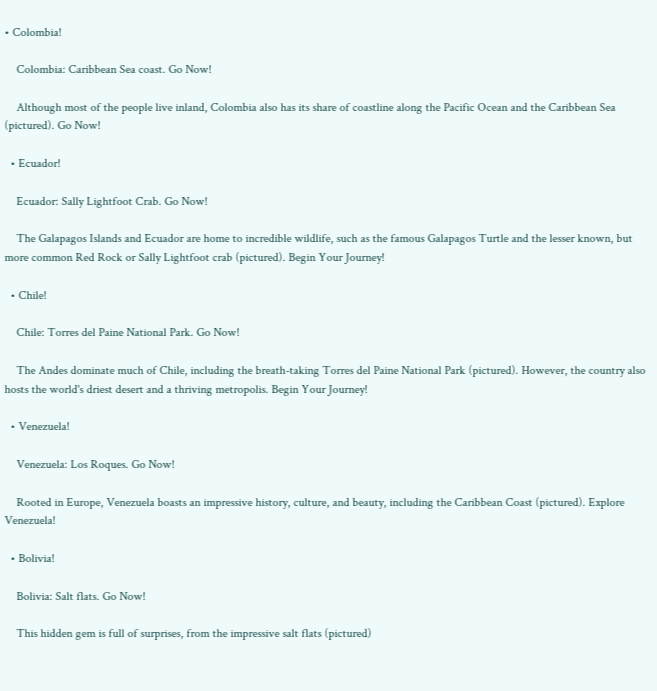• Colombia!

    Colombia: Caribbean Sea coast. Go Now!

    Although most of the people live inland, Colombia also has its share of coastline along the Pacific Ocean and the Caribbean Sea (pictured). Go Now!

  • Ecuador!

    Ecuador: Sally Lightfoot Crab. Go Now!

    The Galapagos Islands and Ecuador are home to incredible wildlife, such as the famous Galapagos Turtle and the lesser known, but more common Red Rock or Sally Lightfoot crab (pictured). Begin Your Journey!

  • Chile!

    Chile: Torres del Paine National Park. Go Now!

    The Andes dominate much of Chile, including the breath-taking Torres del Paine National Park (pictured). However, the country also hosts the world's driest desert and a thriving metropolis. Begin Your Journey!

  • Venezuela!

    Venezuela: Los Roques. Go Now!

    Rooted in Europe, Venezuela boasts an impressive history, culture, and beauty, including the Caribbean Coast (pictured). Explore Venezuela!

  • Bolivia!

    Bolivia: Salt flats. Go Now!

    This hidden gem is full of surprises, from the impressive salt flats (pictured)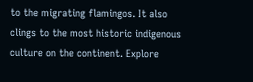to the migrating flamingos. It also clings to the most historic indigenous culture on the continent. Explore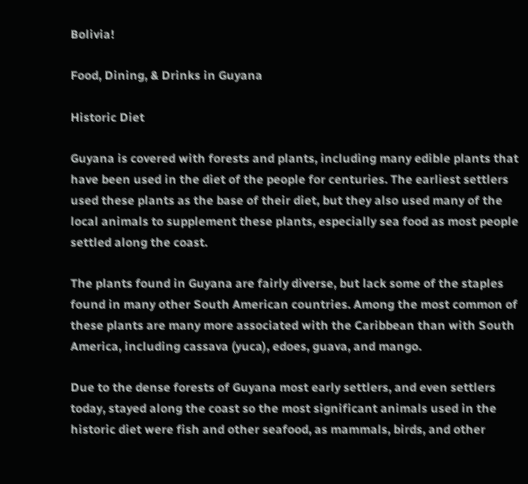Bolivia!

Food, Dining, & Drinks in Guyana

Historic Diet

Guyana is covered with forests and plants, including many edible plants that have been used in the diet of the people for centuries. The earliest settlers used these plants as the base of their diet, but they also used many of the local animals to supplement these plants, especially sea food as most people settled along the coast.

The plants found in Guyana are fairly diverse, but lack some of the staples found in many other South American countries. Among the most common of these plants are many more associated with the Caribbean than with South America, including cassava (yuca), edoes, guava, and mango.

Due to the dense forests of Guyana most early settlers, and even settlers today, stayed along the coast so the most significant animals used in the historic diet were fish and other seafood, as mammals, birds, and other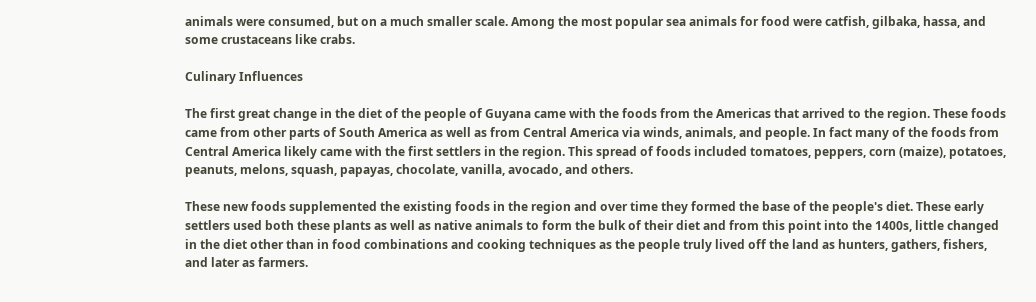animals were consumed, but on a much smaller scale. Among the most popular sea animals for food were catfish, gilbaka, hassa, and some crustaceans like crabs.

Culinary Influences

The first great change in the diet of the people of Guyana came with the foods from the Americas that arrived to the region. These foods came from other parts of South America as well as from Central America via winds, animals, and people. In fact many of the foods from Central America likely came with the first settlers in the region. This spread of foods included tomatoes, peppers, corn (maize), potatoes, peanuts, melons, squash, papayas, chocolate, vanilla, avocado, and others.

These new foods supplemented the existing foods in the region and over time they formed the base of the people's diet. These early settlers used both these plants as well as native animals to form the bulk of their diet and from this point into the 1400s, little changed in the diet other than in food combinations and cooking techniques as the people truly lived off the land as hunters, gathers, fishers, and later as farmers.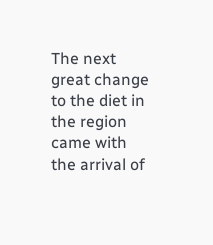The next great change to the diet in the region came with the arrival of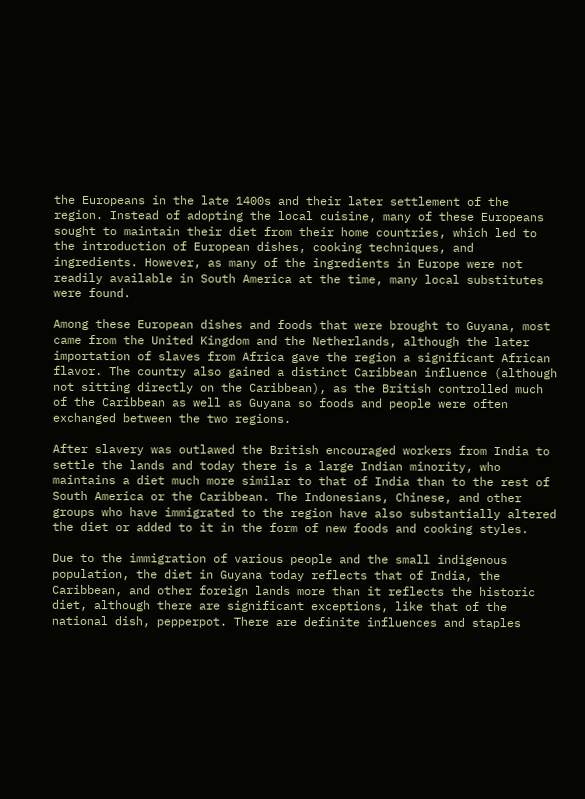the Europeans in the late 1400s and their later settlement of the region. Instead of adopting the local cuisine, many of these Europeans sought to maintain their diet from their home countries, which led to the introduction of European dishes, cooking techniques, and ingredients. However, as many of the ingredients in Europe were not readily available in South America at the time, many local substitutes were found.

Among these European dishes and foods that were brought to Guyana, most came from the United Kingdom and the Netherlands, although the later importation of slaves from Africa gave the region a significant African flavor. The country also gained a distinct Caribbean influence (although not sitting directly on the Caribbean), as the British controlled much of the Caribbean as well as Guyana so foods and people were often exchanged between the two regions.

After slavery was outlawed the British encouraged workers from India to settle the lands and today there is a large Indian minority, who maintains a diet much more similar to that of India than to the rest of South America or the Caribbean. The Indonesians, Chinese, and other groups who have immigrated to the region have also substantially altered the diet or added to it in the form of new foods and cooking styles.

Due to the immigration of various people and the small indigenous population, the diet in Guyana today reflects that of India, the Caribbean, and other foreign lands more than it reflects the historic diet, although there are significant exceptions, like that of the national dish, pepperpot. There are definite influences and staples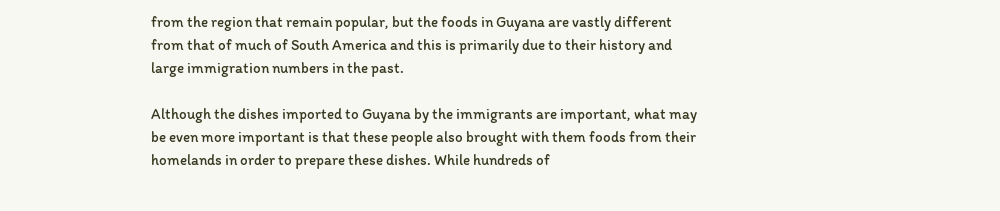from the region that remain popular, but the foods in Guyana are vastly different from that of much of South America and this is primarily due to their history and large immigration numbers in the past.

Although the dishes imported to Guyana by the immigrants are important, what may be even more important is that these people also brought with them foods from their homelands in order to prepare these dishes. While hundreds of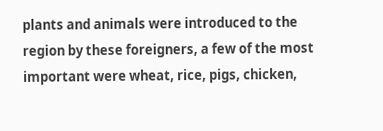plants and animals were introduced to the region by these foreigners, a few of the most important were wheat, rice, pigs, chicken,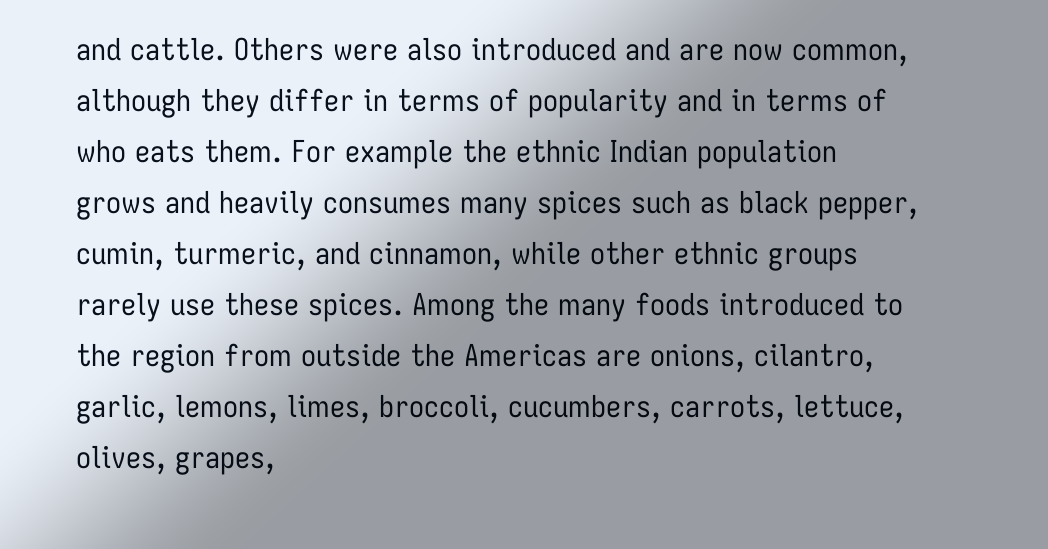and cattle. Others were also introduced and are now common, although they differ in terms of popularity and in terms of who eats them. For example the ethnic Indian population grows and heavily consumes many spices such as black pepper, cumin, turmeric, and cinnamon, while other ethnic groups rarely use these spices. Among the many foods introduced to the region from outside the Americas are onions, cilantro, garlic, lemons, limes, broccoli, cucumbers, carrots, lettuce, olives, grapes,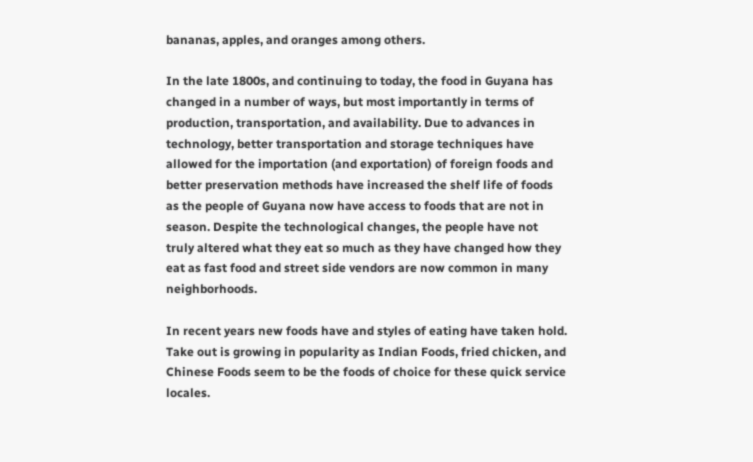bananas, apples, and oranges among others.

In the late 1800s, and continuing to today, the food in Guyana has changed in a number of ways, but most importantly in terms of production, transportation, and availability. Due to advances in technology, better transportation and storage techniques have allowed for the importation (and exportation) of foreign foods and better preservation methods have increased the shelf life of foods as the people of Guyana now have access to foods that are not in season. Despite the technological changes, the people have not truly altered what they eat so much as they have changed how they eat as fast food and street side vendors are now common in many neighborhoods.

In recent years new foods have and styles of eating have taken hold. Take out is growing in popularity as Indian Foods, fried chicken, and Chinese Foods seem to be the foods of choice for these quick service locales.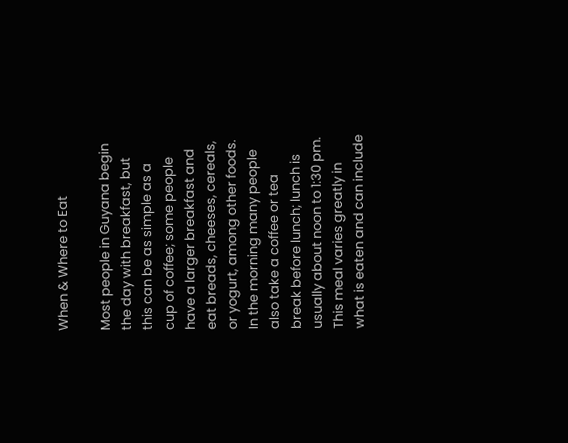When & Where to Eat

Most people in Guyana begin the day with breakfast, but this can be as simple as a cup of coffee; some people have a larger breakfast and eat breads, cheeses, cereals, or yogurt, among other foods. In the morning many people also take a coffee or tea break before lunch; lunch is usually about noon to 1:30 pm. This meal varies greatly in what is eaten and can include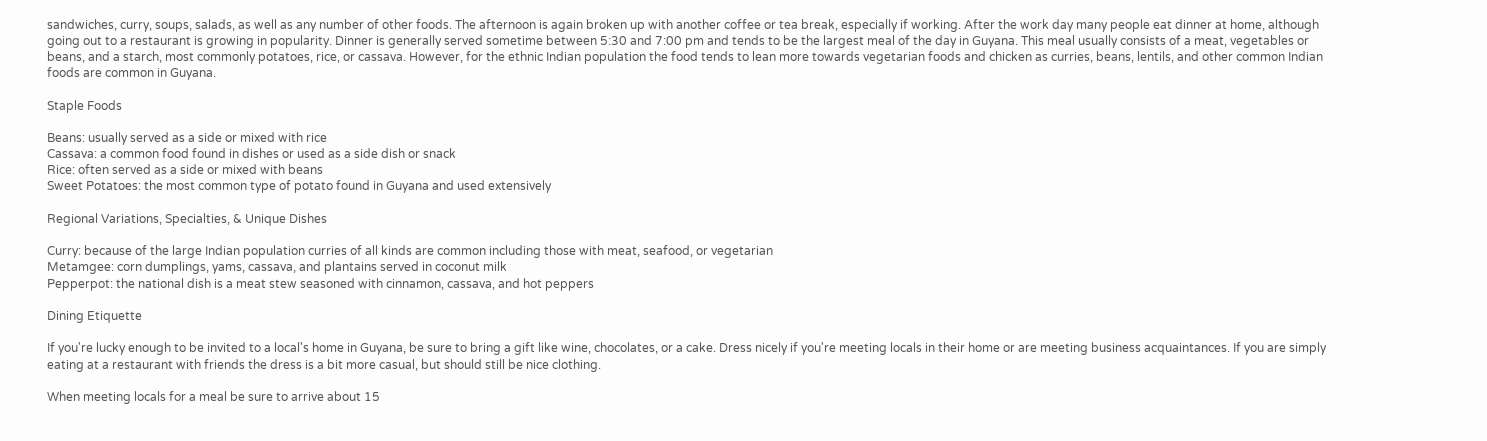sandwiches, curry, soups, salads, as well as any number of other foods. The afternoon is again broken up with another coffee or tea break, especially if working. After the work day many people eat dinner at home, although going out to a restaurant is growing in popularity. Dinner is generally served sometime between 5:30 and 7:00 pm and tends to be the largest meal of the day in Guyana. This meal usually consists of a meat, vegetables or beans, and a starch, most commonly potatoes, rice, or cassava. However, for the ethnic Indian population the food tends to lean more towards vegetarian foods and chicken as curries, beans, lentils, and other common Indian foods are common in Guyana.

Staple Foods

Beans: usually served as a side or mixed with rice
Cassava: a common food found in dishes or used as a side dish or snack
Rice: often served as a side or mixed with beans
Sweet Potatoes: the most common type of potato found in Guyana and used extensively

Regional Variations, Specialties, & Unique Dishes

Curry: because of the large Indian population curries of all kinds are common including those with meat, seafood, or vegetarian
Metamgee: corn dumplings, yams, cassava, and plantains served in coconut milk
Pepperpot: the national dish is a meat stew seasoned with cinnamon, cassava, and hot peppers

Dining Etiquette

If you're lucky enough to be invited to a local's home in Guyana, be sure to bring a gift like wine, chocolates, or a cake. Dress nicely if you're meeting locals in their home or are meeting business acquaintances. If you are simply eating at a restaurant with friends the dress is a bit more casual, but should still be nice clothing.

When meeting locals for a meal be sure to arrive about 15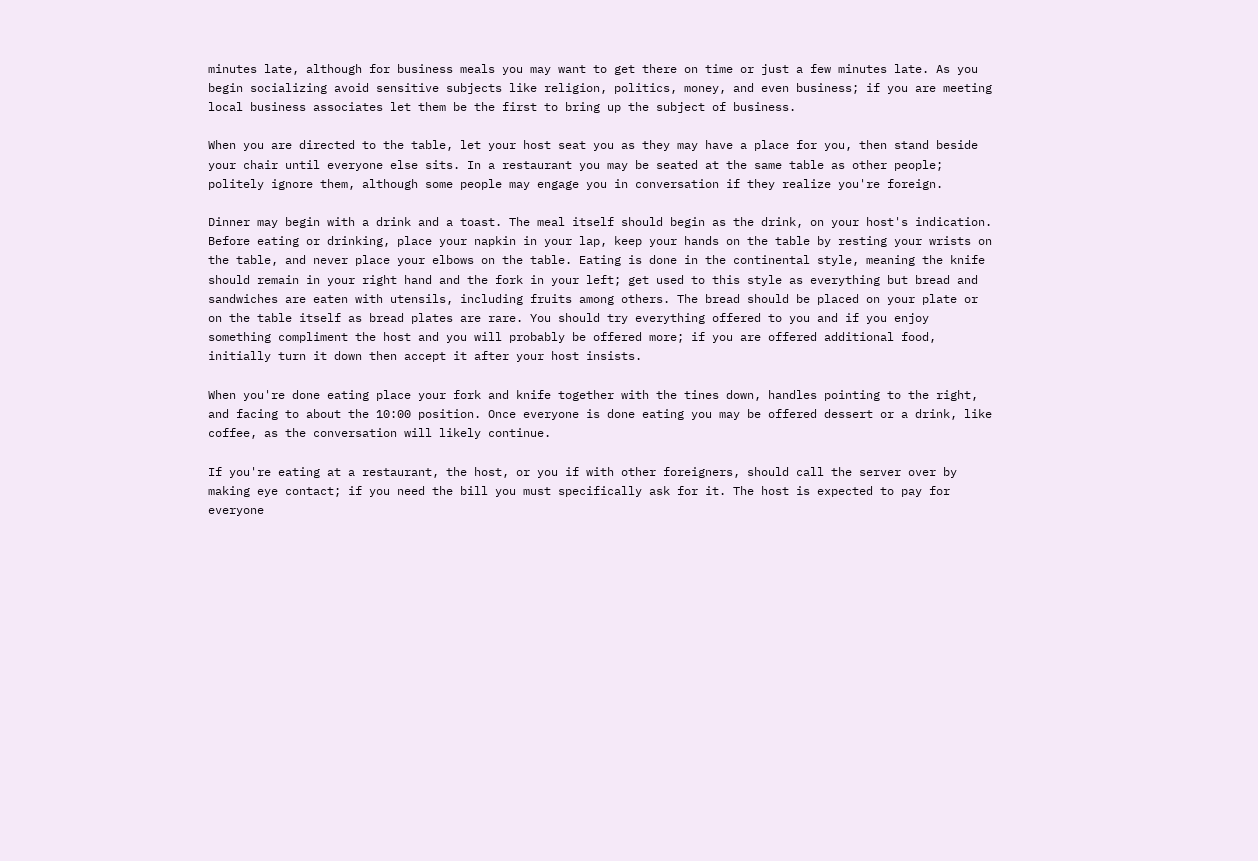minutes late, although for business meals you may want to get there on time or just a few minutes late. As you begin socializing avoid sensitive subjects like religion, politics, money, and even business; if you are meeting local business associates let them be the first to bring up the subject of business.

When you are directed to the table, let your host seat you as they may have a place for you, then stand beside your chair until everyone else sits. In a restaurant you may be seated at the same table as other people; politely ignore them, although some people may engage you in conversation if they realize you're foreign.

Dinner may begin with a drink and a toast. The meal itself should begin as the drink, on your host's indication. Before eating or drinking, place your napkin in your lap, keep your hands on the table by resting your wrists on the table, and never place your elbows on the table. Eating is done in the continental style, meaning the knife should remain in your right hand and the fork in your left; get used to this style as everything but bread and sandwiches are eaten with utensils, including fruits among others. The bread should be placed on your plate or on the table itself as bread plates are rare. You should try everything offered to you and if you enjoy something compliment the host and you will probably be offered more; if you are offered additional food, initially turn it down then accept it after your host insists.

When you're done eating place your fork and knife together with the tines down, handles pointing to the right, and facing to about the 10:00 position. Once everyone is done eating you may be offered dessert or a drink, like coffee, as the conversation will likely continue.

If you're eating at a restaurant, the host, or you if with other foreigners, should call the server over by making eye contact; if you need the bill you must specifically ask for it. The host is expected to pay for everyone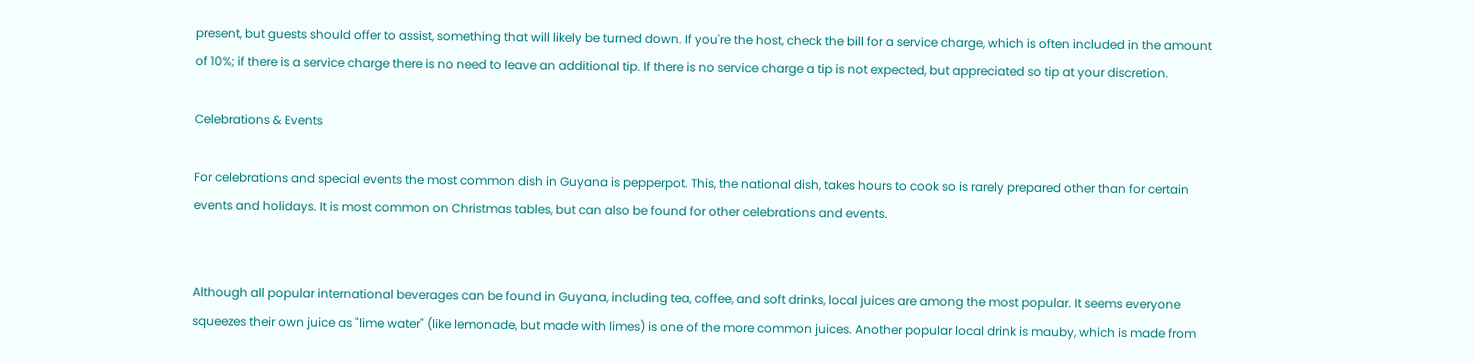present, but guests should offer to assist, something that will likely be turned down. If you're the host, check the bill for a service charge, which is often included in the amount of 10%; if there is a service charge there is no need to leave an additional tip. If there is no service charge a tip is not expected, but appreciated so tip at your discretion.

Celebrations & Events

For celebrations and special events the most common dish in Guyana is pepperpot. This, the national dish, takes hours to cook so is rarely prepared other than for certain events and holidays. It is most common on Christmas tables, but can also be found for other celebrations and events.


Although all popular international beverages can be found in Guyana, including tea, coffee, and soft drinks, local juices are among the most popular. It seems everyone squeezes their own juice as "lime water" (like lemonade, but made with limes) is one of the more common juices. Another popular local drink is mauby, which is made from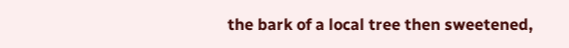the bark of a local tree then sweetened,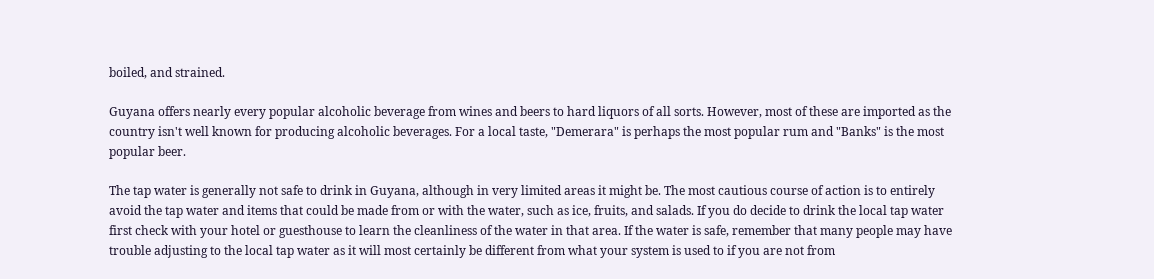boiled, and strained.

Guyana offers nearly every popular alcoholic beverage from wines and beers to hard liquors of all sorts. However, most of these are imported as the country isn't well known for producing alcoholic beverages. For a local taste, "Demerara" is perhaps the most popular rum and "Banks" is the most popular beer.

The tap water is generally not safe to drink in Guyana, although in very limited areas it might be. The most cautious course of action is to entirely avoid the tap water and items that could be made from or with the water, such as ice, fruits, and salads. If you do decide to drink the local tap water first check with your hotel or guesthouse to learn the cleanliness of the water in that area. If the water is safe, remember that many people may have trouble adjusting to the local tap water as it will most certainly be different from what your system is used to if you are not from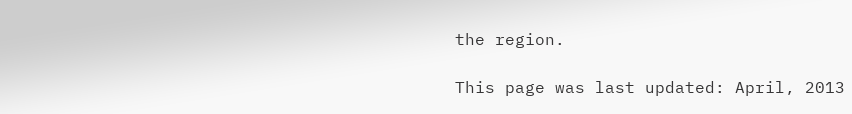the region.

This page was last updated: April, 2013